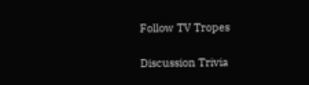Follow TV Tropes

Discussion Trivia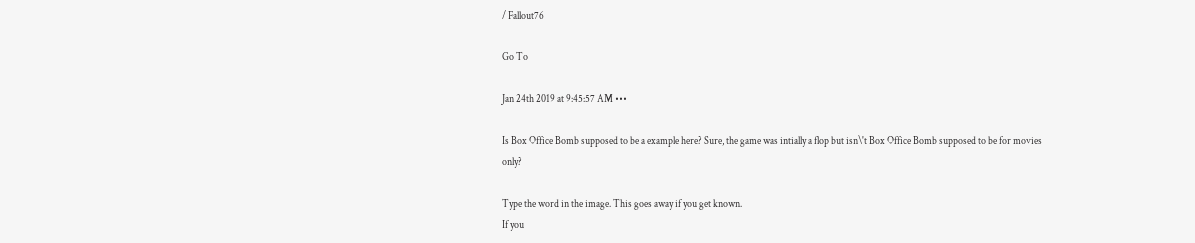/ Fallout76

Go To

Jan 24th 2019 at 9:45:57 AM •••

Is Box Office Bomb supposed to be a example here? Sure, the game was intially a flop but isn\'t Box Office Bomb supposed to be for movies only?

Type the word in the image. This goes away if you get known.
If you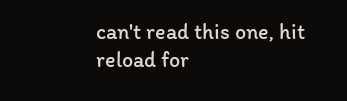can't read this one, hit reload for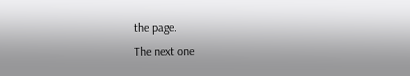the page.
The next one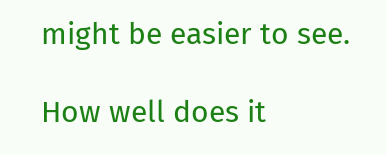might be easier to see.

How well does it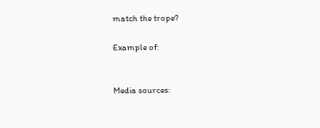match the trope?

Example of:


Media sources: